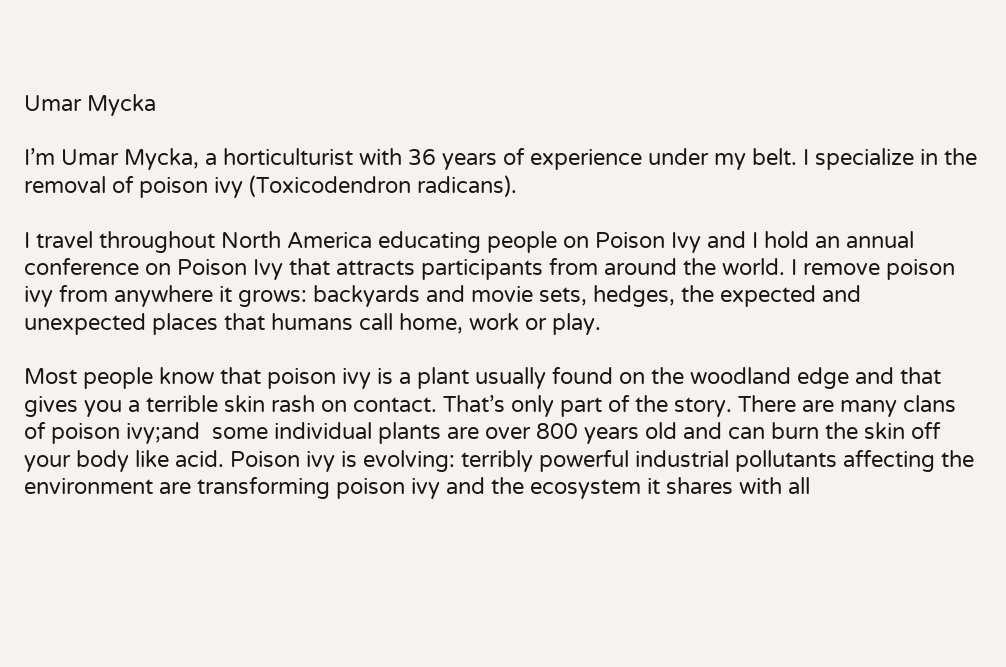Umar Mycka

I’m Umar Mycka, a horticulturist with 36 years of experience under my belt. I specialize in the removal of poison ivy (Toxicodendron radicans).

I travel throughout North America educating people on Poison Ivy and I hold an annual conference on Poison Ivy that attracts participants from around the world. I remove poison ivy from anywhere it grows: backyards and movie sets, hedges, the expected and unexpected places that humans call home, work or play.

Most people know that poison ivy is a plant usually found on the woodland edge and that gives you a terrible skin rash on contact. That’s only part of the story. There are many clans of poison ivy;and  some individual plants are over 800 years old and can burn the skin off your body like acid. Poison ivy is evolving: terribly powerful industrial pollutants affecting the environment are transforming poison ivy and the ecosystem it shares with all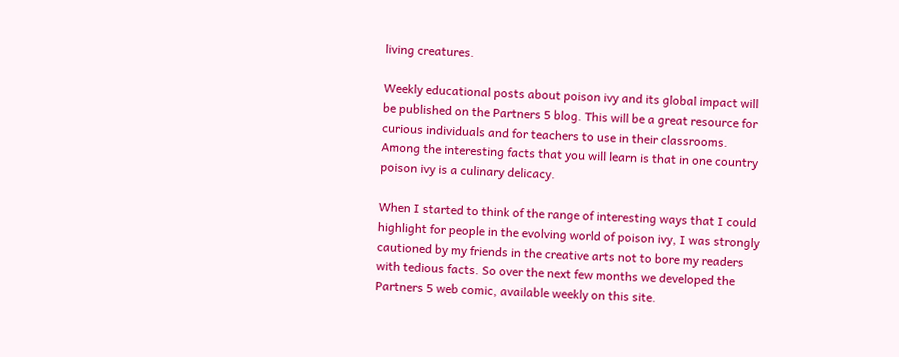living creatures.

Weekly educational posts about poison ivy and its global impact will be published on the Partners 5 blog. This will be a great resource for curious individuals and for teachers to use in their classrooms. Among the interesting facts that you will learn is that in one country poison ivy is a culinary delicacy.

When I started to think of the range of interesting ways that I could highlight for people in the evolving world of poison ivy, I was strongly cautioned by my friends in the creative arts not to bore my readers with tedious facts. So over the next few months we developed the Partners 5 web comic, available weekly on this site.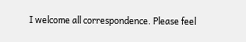I welcome all correspondence. Please feel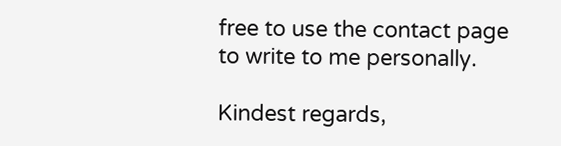free to use the contact page to write to me personally.

Kindest regards,